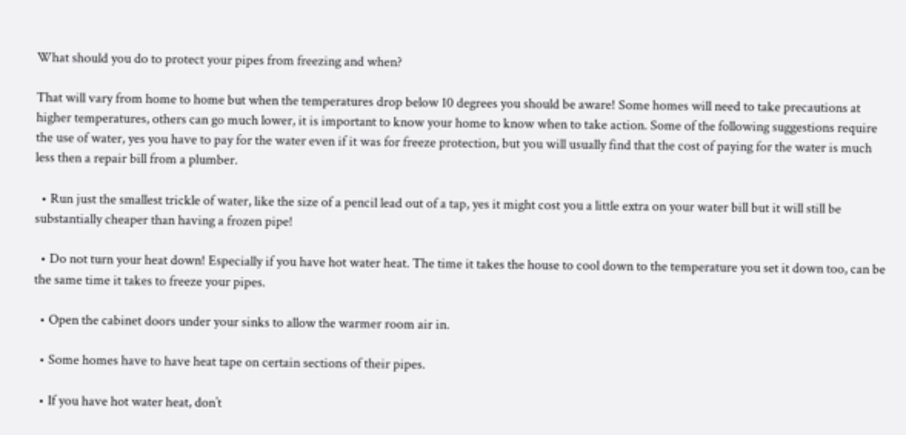What should you do to protect your pipes from freezing and when?

That will vary from home to home but when the temperatures drop below 10 degrees you should be aware! Some homes will need to take precautions at higher temperatures, others can go much lower, it is important to know your home to know when to take action. Some of the following suggestions require the use of water, yes you have to pay for the water even if it was for freeze protection, but you will usually find that the cost of paying for the water is much less then a repair bill from a plumber.

  • Run just the smallest trickle of water, like the size of a pencil lead out of a tap, yes it might cost you a little extra on your water bill but it will still be substantially cheaper than having a frozen pipe!

  • Do not turn your heat down! Especially if you have hot water heat. The time it takes the house to cool down to the temperature you set it down too, can be the same time it takes to freeze your pipes.

  • Open the cabinet doors under your sinks to allow the warmer room air in.

  • Some homes have to have heat tape on certain sections of their pipes.

  • If you have hot water heat, don’t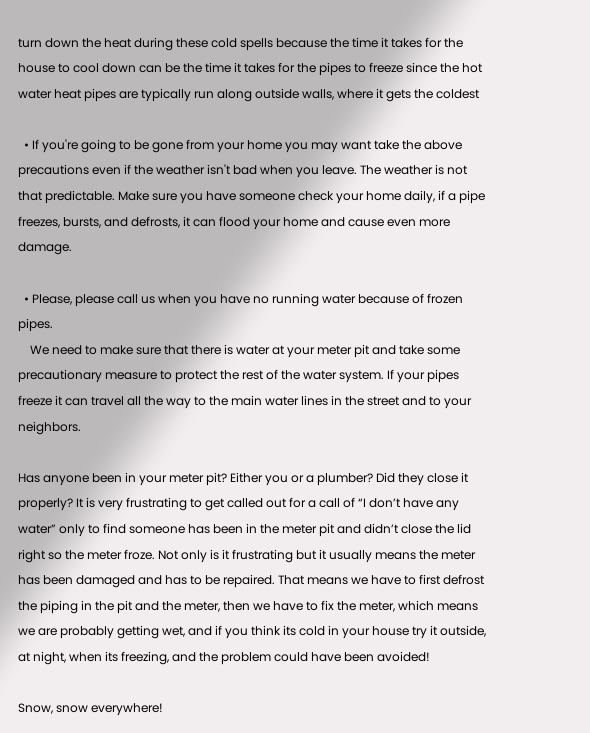turn down the heat during these cold spells because the time it takes for the house to cool down can be the time it takes for the pipes to freeze since the hot water heat pipes are typically run along outside walls, where it gets the coldest

  • If you're going to be gone from your home you may want take the above precautions even if the weather isn't bad when you leave. The weather is not that predictable. Make sure you have someone check your home daily, if a pipe freezes, bursts, and defrosts, it can flood your home and cause even more damage.

  • Please, please call us when you have no running water because of frozen pipes.
    We need to make sure that there is water at your meter pit and take some precautionary measure to protect the rest of the water system. If your pipes freeze it can travel all the way to the main water lines in the street and to your neighbors.

Has anyone been in your meter pit? Either you or a plumber? Did they close it properly? It is very frustrating to get called out for a call of “I don’t have any water” only to find someone has been in the meter pit and didn’t close the lid right so the meter froze. Not only is it frustrating but it usually means the meter has been damaged and has to be repaired. That means we have to first defrost the piping in the pit and the meter, then we have to fix the meter, which means we are probably getting wet, and if you think its cold in your house try it outside, at night, when its freezing, and the problem could have been avoided!

Snow, snow everywhere!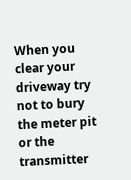When you clear your driveway try not to bury the meter pit or the transmitter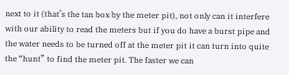next to it (that’s the tan box by the meter pit), not only can it interfere with our ability to read the meters but if you do have a burst pipe and the water needs to be turned off at the meter pit it can turn into quite the “hunt” to find the meter pit. The faster we can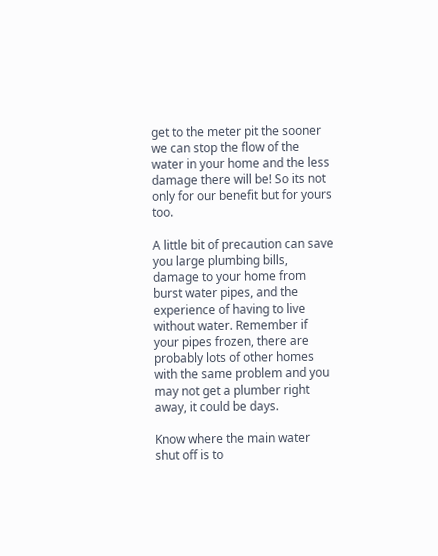get to the meter pit the sooner we can stop the flow of the water in your home and the less damage there will be! So its not only for our benefit but for yours too.

A little bit of precaution can save you large plumbing bills, damage to your home from burst water pipes, and the experience of having to live without water. Remember if your pipes frozen, there are probably lots of other homes with the same problem and you may not get a plumber right away, it could be days.

Know where the main water shut off is to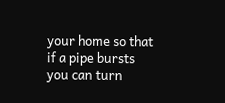your home so that if a pipe bursts you can turn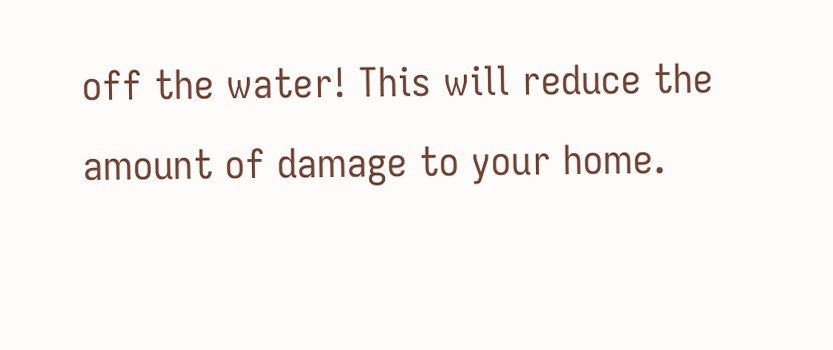off the water! This will reduce the amount of damage to your home.